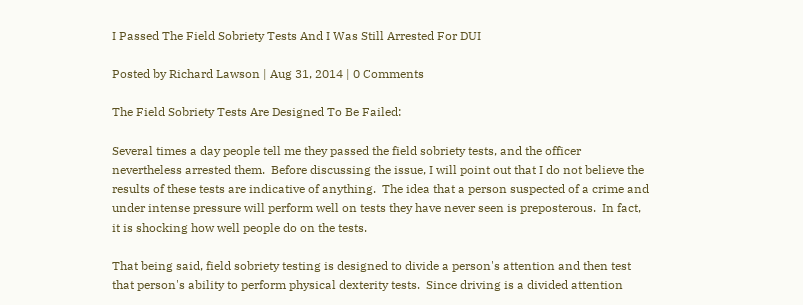I Passed The Field Sobriety Tests And I Was Still Arrested For DUI

Posted by Richard Lawson | Aug 31, 2014 | 0 Comments

The Field Sobriety Tests Are Designed To Be Failed:

Several times a day people tell me they passed the field sobriety tests, and the officer nevertheless arrested them.  Before discussing the issue, I will point out that I do not believe the results of these tests are indicative of anything.  The idea that a person suspected of a crime and under intense pressure will perform well on tests they have never seen is preposterous.  In fact, it is shocking how well people do on the tests.

That being said, field sobriety testing is designed to divide a person's attention and then test that person's ability to perform physical dexterity tests.  Since driving is a divided attention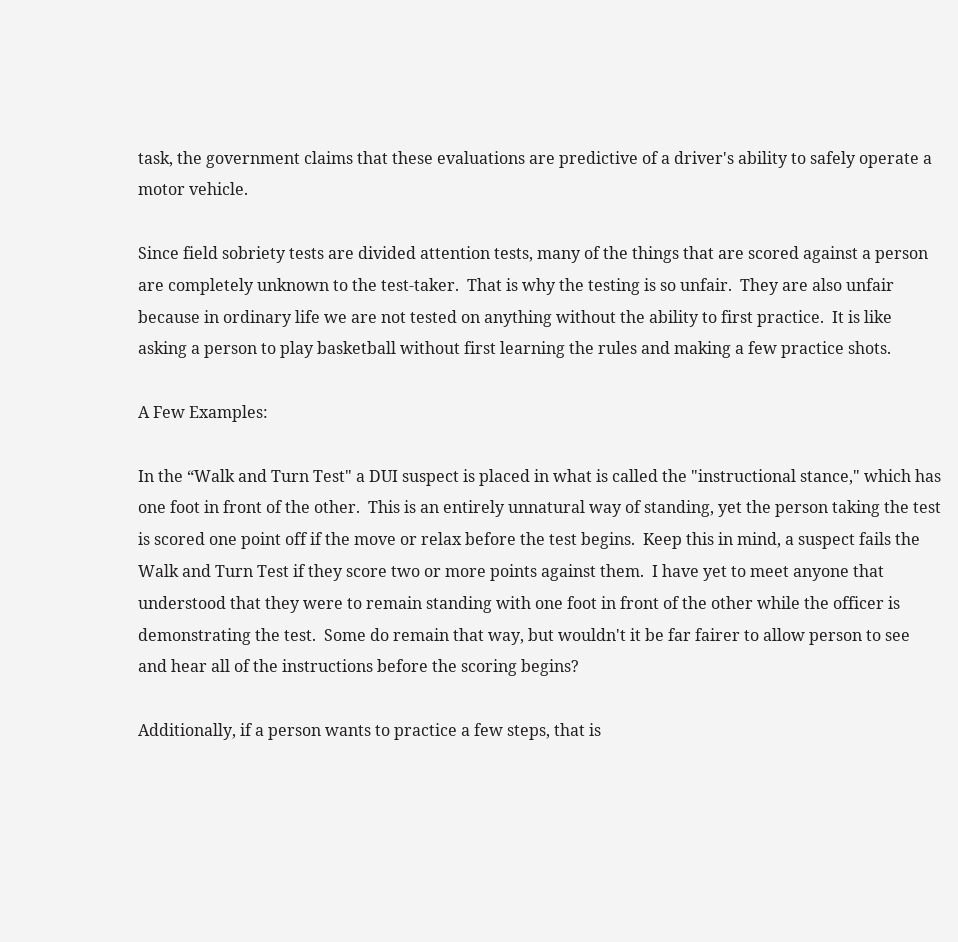task, the government claims that these evaluations are predictive of a driver's ability to safely operate a motor vehicle.

Since field sobriety tests are divided attention tests, many of the things that are scored against a person are completely unknown to the test-taker.  That is why the testing is so unfair.  They are also unfair because in ordinary life we are not tested on anything without the ability to first practice.  It is like asking a person to play basketball without first learning the rules and making a few practice shots.

A Few Examples:

In the “Walk and Turn Test" a DUI suspect is placed in what is called the "instructional stance," which has one foot in front of the other.  This is an entirely unnatural way of standing, yet the person taking the test is scored one point off if the move or relax before the test begins.  Keep this in mind, a suspect fails the Walk and Turn Test if they score two or more points against them.  I have yet to meet anyone that understood that they were to remain standing with one foot in front of the other while the officer is demonstrating the test.  Some do remain that way, but wouldn't it be far fairer to allow person to see and hear all of the instructions before the scoring begins?

Additionally, if a person wants to practice a few steps, that is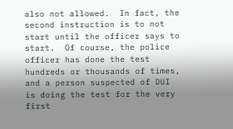also not allowed.  In fact, the second instruction is to not start until the officer says to start.  Of course, the police officer has done the test hundreds or thousands of times, and a person suspected of DUI is doing the test for the very first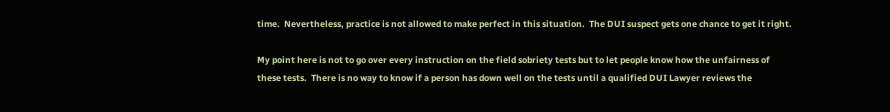time.  Nevertheless, practice is not allowed to make perfect in this situation.  The DUI suspect gets one chance to get it right.

My point here is not to go over every instruction on the field sobriety tests but to let people know how the unfairness of these tests.  There is no way to know if a person has down well on the tests until a qualified DUI Lawyer reviews the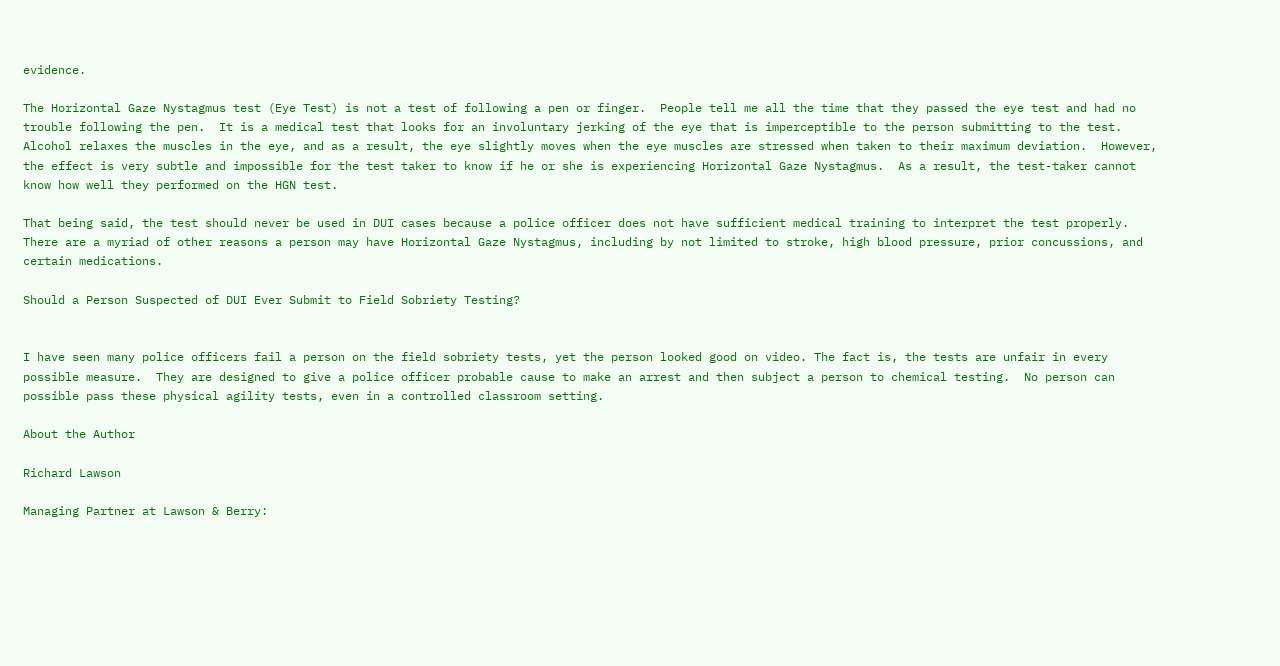evidence.

The Horizontal Gaze Nystagmus test (Eye Test) is not a test of following a pen or finger.  People tell me all the time that they passed the eye test and had no trouble following the pen.  It is a medical test that looks for an involuntary jerking of the eye that is imperceptible to the person submitting to the test.  Alcohol relaxes the muscles in the eye, and as a result, the eye slightly moves when the eye muscles are stressed when taken to their maximum deviation.  However, the effect is very subtle and impossible for the test taker to know if he or she is experiencing Horizontal Gaze Nystagmus.  As a result, the test-taker cannot know how well they performed on the HGN test.

That being said, the test should never be used in DUI cases because a police officer does not have sufficient medical training to interpret the test properly.  There are a myriad of other reasons a person may have Horizontal Gaze Nystagmus, including by not limited to stroke, high blood pressure, prior concussions, and certain medications.

Should a Person Suspected of DUI Ever Submit to Field Sobriety Testing?


I have seen many police officers fail a person on the field sobriety tests, yet the person looked good on video. The fact is, the tests are unfair in every possible measure.  They are designed to give a police officer probable cause to make an arrest and then subject a person to chemical testing.  No person can possible pass these physical agility tests, even in a controlled classroom setting.

About the Author

Richard Lawson

Managing Partner at Lawson & Berry: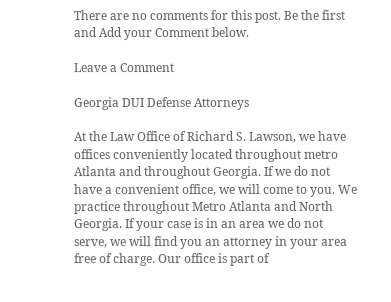There are no comments for this post. Be the first and Add your Comment below.

Leave a Comment

Georgia DUI Defense Attorneys

At the Law Office of Richard S. Lawson, we have offices conveniently located throughout metro Atlanta and throughout Georgia. If we do not have a convenient office, we will come to you. We practice throughout Metro Atlanta and North Georgia. If your case is in an area we do not serve, we will find you an attorney in your area free of charge. Our office is part of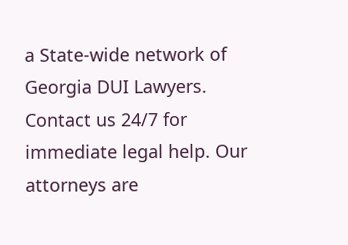a State-wide network of Georgia DUI Lawyers. Contact us 24/7 for immediate legal help. Our attorneys are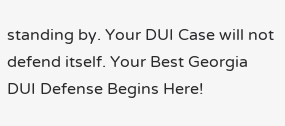standing by. Your DUI Case will not defend itself. Your Best Georgia DUI Defense Begins Here!